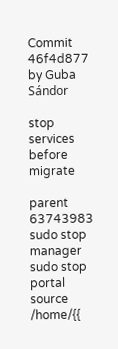Commit 46f4d877 by Guba Sándor

stop services before migrate

parent 63743983
sudo stop manager
sudo stop portal
source /home/{{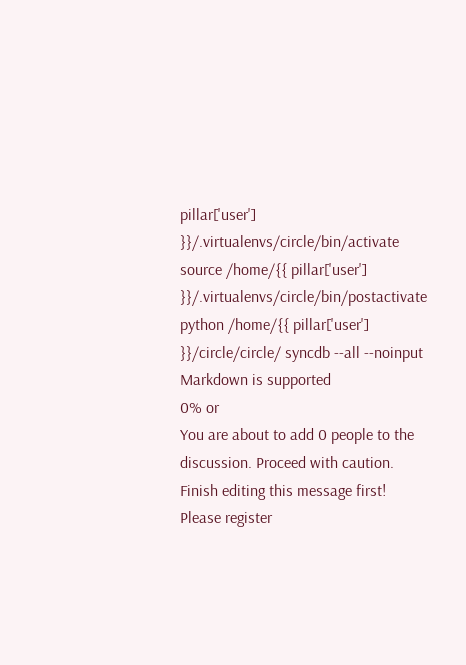pillar['user'] }}/.virtualenvs/circle/bin/activate
source /home/{{ pillar['user'] }}/.virtualenvs/circle/bin/postactivate
python /home/{{ pillar['user'] }}/circle/circle/ syncdb --all --noinput
Markdown is supported
0% or
You are about to add 0 people to the discussion. Proceed with caution.
Finish editing this message first!
Please register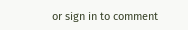or sign in to comment